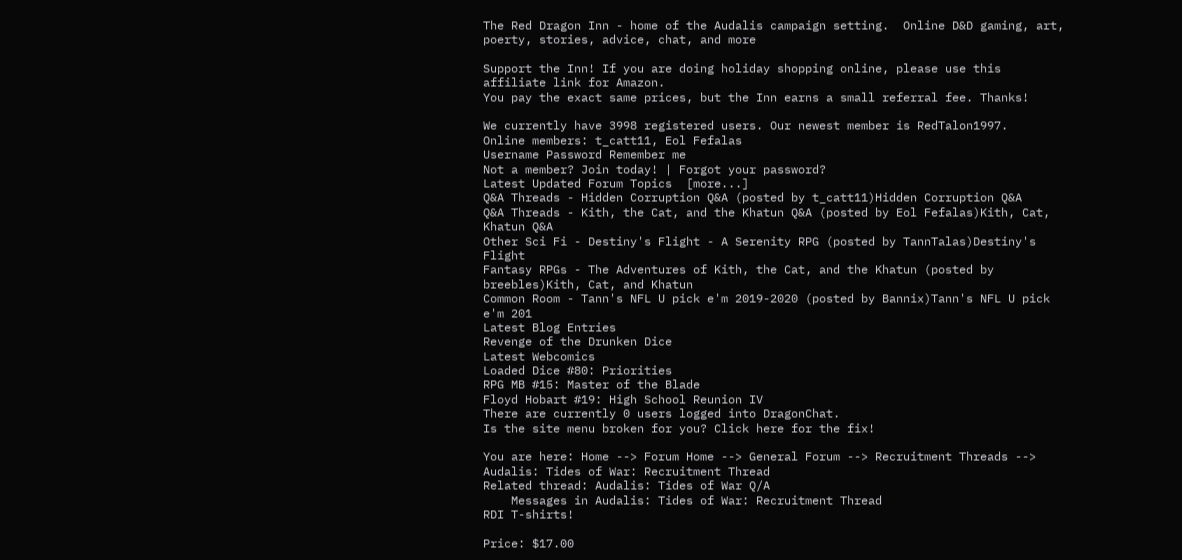The Red Dragon Inn - home of the Audalis campaign setting.  Online D&D gaming, art, poerty, stories, advice, chat, and more

Support the Inn! If you are doing holiday shopping online, please use this affiliate link for Amazon.
You pay the exact same prices, but the Inn earns a small referral fee. Thanks!

We currently have 3998 registered users. Our newest member is RedTalon1997.
Online members: t_catt11, Eol Fefalas
Username Password Remember me
Not a member? Join today! | Forgot your password?
Latest Updated Forum Topics  [more...]
Q&A Threads - Hidden Corruption Q&A (posted by t_catt11)Hidden Corruption Q&A
Q&A Threads - Kith, the Cat, and the Khatun Q&A (posted by Eol Fefalas)Kith, Cat, Khatun Q&A
Other Sci Fi - Destiny's Flight - A Serenity RPG (posted by TannTalas)Destiny's Flight
Fantasy RPGs - The Adventures of Kith, the Cat, and the Khatun (posted by breebles)Kith, Cat, and Khatun
Common Room - Tann's NFL U pick e'm 2019-2020 (posted by Bannix)Tann's NFL U pick e'm 201
Latest Blog Entries
Revenge of the Drunken Dice
Latest Webcomics
Loaded Dice #80: Priorities
RPG MB #15: Master of the Blade
Floyd Hobart #19: High School Reunion IV
There are currently 0 users logged into DragonChat.
Is the site menu broken for you? Click here for the fix!

You are here: Home --> Forum Home --> General Forum --> Recruitment Threads --> Audalis: Tides of War: Recruitment Thread
Related thread: Audalis: Tides of War Q/A
    Messages in Audalis: Tides of War: Recruitment Thread
RDI T-shirts!

Price: $17.00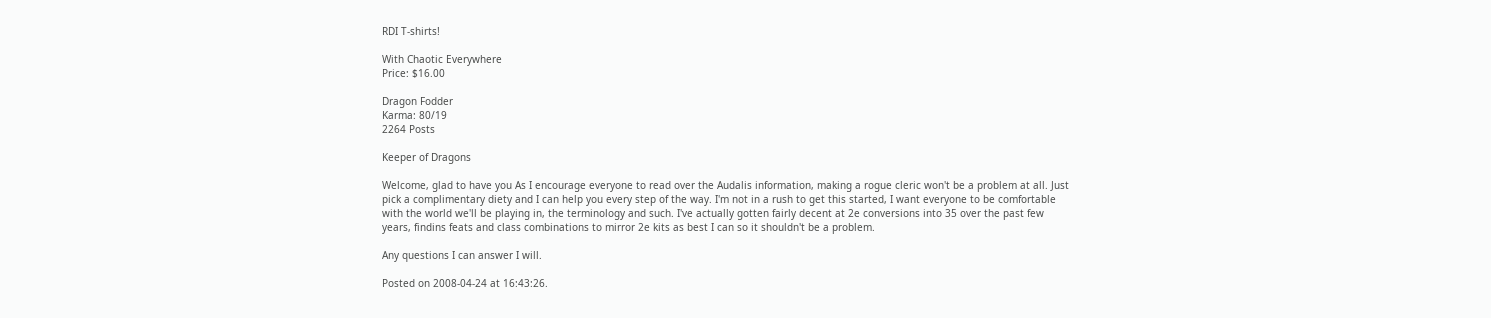RDI T-shirts!

With Chaotic Everywhere
Price: $16.00

Dragon Fodder
Karma: 80/19
2264 Posts

Keeper of Dragons

Welcome, glad to have you As I encourage everyone to read over the Audalis information, making a rogue cleric won't be a problem at all. Just pick a complimentary diety and I can help you every step of the way. I'm not in a rush to get this started, I want everyone to be comfortable with the world we'll be playing in, the terminology and such. I've actually gotten fairly decent at 2e conversions into 35 over the past few years, findins feats and class combinations to mirror 2e kits as best I can so it shouldn't be a problem.

Any questions I can answer I will.

Posted on 2008-04-24 at 16:43:26.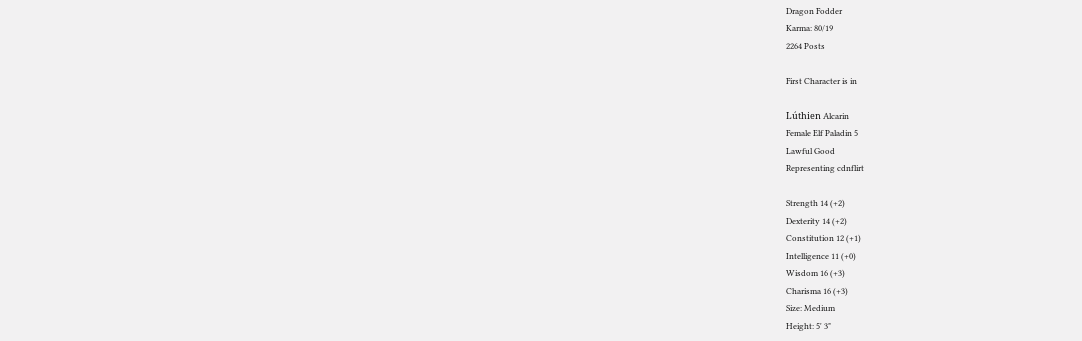Dragon Fodder
Karma: 80/19
2264 Posts

First Character is in

Lúthien Alcarin
Female Elf Paladin 5
Lawful Good
Representing cdnflirt

Strength 14 (+2)
Dexterity 14 (+2)
Constitution 12 (+1)
Intelligence 11 (+0)
Wisdom 16 (+3)
Charisma 16 (+3)
Size: Medium
Height: 5' 3"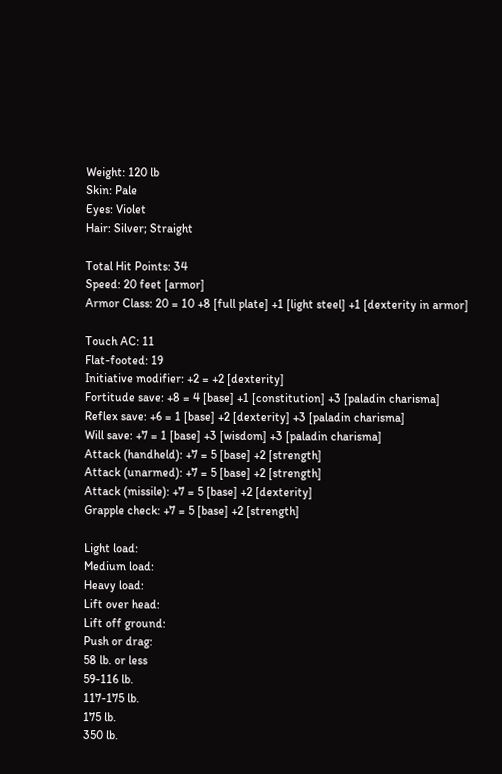Weight: 120 lb
Skin: Pale
Eyes: Violet
Hair: Silver; Straight

Total Hit Points: 34
Speed: 20 feet [armor]
Armor Class: 20 = 10 +8 [full plate] +1 [light steel] +1 [dexterity in armor]

Touch AC: 11
Flat-footed: 19
Initiative modifier: +2 = +2 [dexterity]
Fortitude save: +8 = 4 [base] +1 [constitution] +3 [paladin charisma]
Reflex save: +6 = 1 [base] +2 [dexterity] +3 [paladin charisma]
Will save: +7 = 1 [base] +3 [wisdom] +3 [paladin charisma]
Attack (handheld): +7 = 5 [base] +2 [strength]
Attack (unarmed): +7 = 5 [base] +2 [strength]
Attack (missile): +7 = 5 [base] +2 [dexterity]
Grapple check: +7 = 5 [base] +2 [strength]

Light load:
Medium load:
Heavy load:
Lift over head:
Lift off ground:
Push or drag:
58 lb. or less
59-116 lb.
117-175 lb.
175 lb.
350 lb.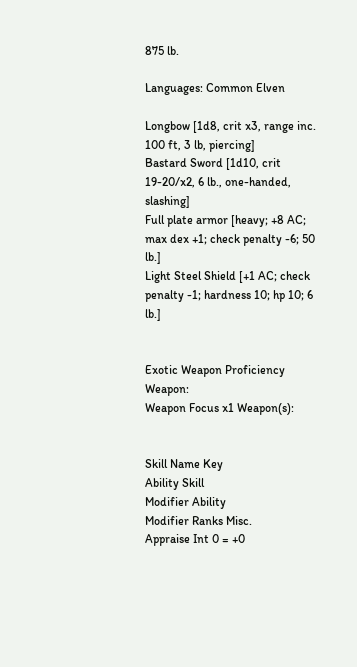875 lb.

Languages: Common Elven

Longbow [1d8, crit x3, range inc. 100 ft, 3 lb, piercing]
Bastard Sword [1d10, crit 19-20/x2, 6 lb., one-handed, slashing]
Full plate armor [heavy; +8 AC; max dex +1; check penalty -6; 50 lb.]
Light Steel Shield [+1 AC; check penalty -1; hardness 10; hp 10; 6 lb.]


Exotic Weapon Proficiency Weapon:
Weapon Focus x1 Weapon(s):


Skill Name Key
Ability Skill
Modifier Ability
Modifier Ranks Misc.
Appraise Int 0 = +0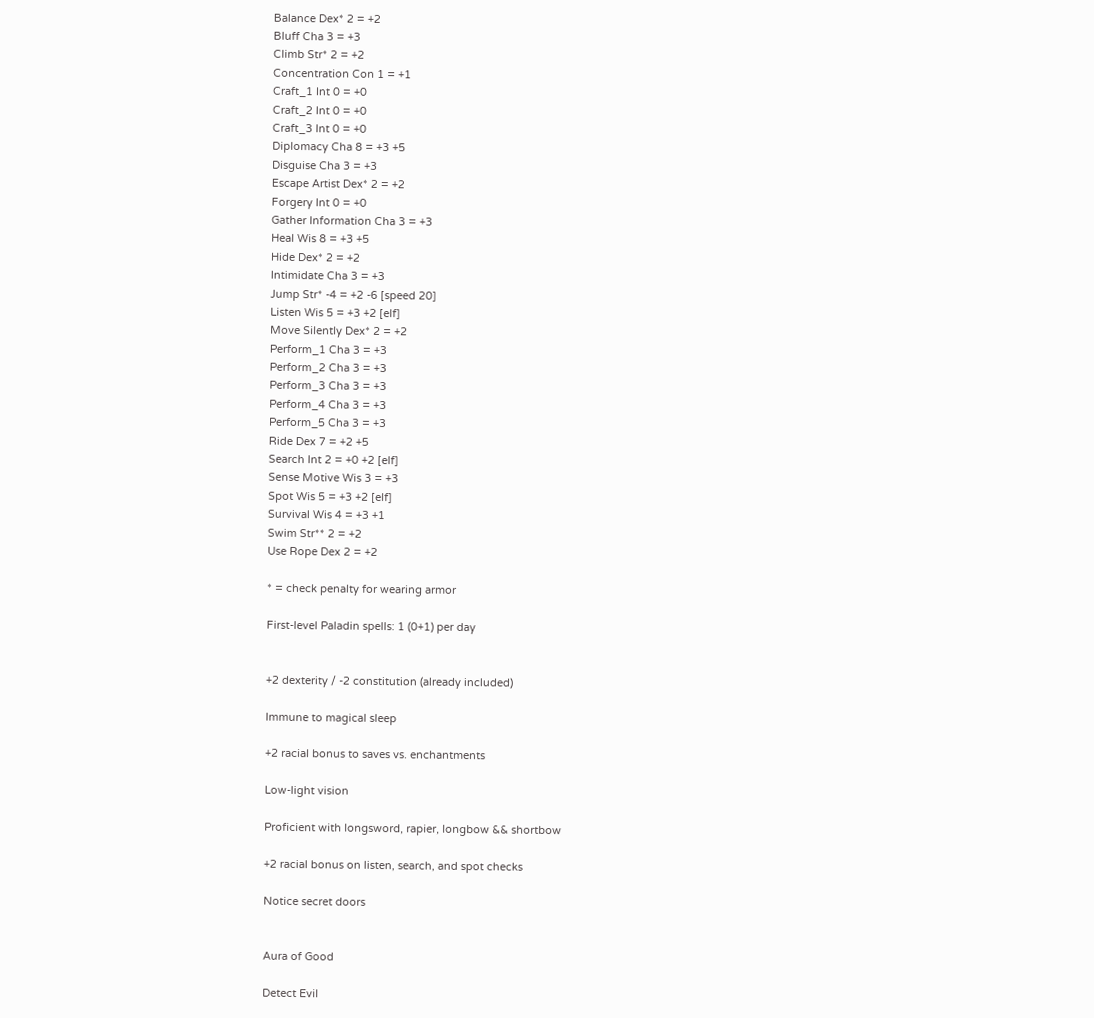Balance Dex* 2 = +2
Bluff Cha 3 = +3
Climb Str* 2 = +2
Concentration Con 1 = +1
Craft_1 Int 0 = +0
Craft_2 Int 0 = +0
Craft_3 Int 0 = +0
Diplomacy Cha 8 = +3 +5
Disguise Cha 3 = +3
Escape Artist Dex* 2 = +2
Forgery Int 0 = +0
Gather Information Cha 3 = +3
Heal Wis 8 = +3 +5
Hide Dex* 2 = +2
Intimidate Cha 3 = +3
Jump Str* -4 = +2 -6 [speed 20]
Listen Wis 5 = +3 +2 [elf]
Move Silently Dex* 2 = +2
Perform_1 Cha 3 = +3
Perform_2 Cha 3 = +3
Perform_3 Cha 3 = +3
Perform_4 Cha 3 = +3
Perform_5 Cha 3 = +3
Ride Dex 7 = +2 +5
Search Int 2 = +0 +2 [elf]
Sense Motive Wis 3 = +3
Spot Wis 5 = +3 +2 [elf]
Survival Wis 4 = +3 +1
Swim Str** 2 = +2
Use Rope Dex 2 = +2

* = check penalty for wearing armor

First-level Paladin spells: 1 (0+1) per day


+2 dexterity / -2 constitution (already included)

Immune to magical sleep

+2 racial bonus to saves vs. enchantments

Low-light vision

Proficient with longsword, rapier, longbow && shortbow

+2 racial bonus on listen, search, and spot checks

Notice secret doors


Aura of Good

Detect Evil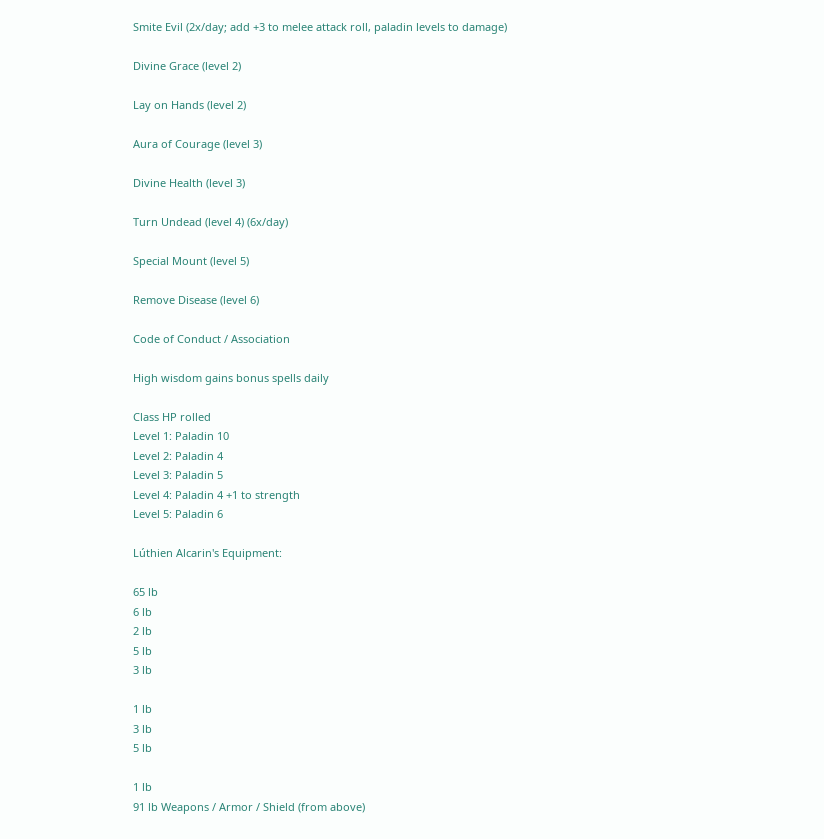Smite Evil (2x/day; add +3 to melee attack roll, paladin levels to damage)

Divine Grace (level 2)

Lay on Hands (level 2)

Aura of Courage (level 3)

Divine Health (level 3)

Turn Undead (level 4) (6x/day)

Special Mount (level 5)

Remove Disease (level 6)

Code of Conduct / Association

High wisdom gains bonus spells daily

Class HP rolled
Level 1: Paladin 10
Level 2: Paladin 4
Level 3: Paladin 5
Level 4: Paladin 4 +1 to strength
Level 5: Paladin 6

Lúthien Alcarin's Equipment:

65 lb
6 lb
2 lb
5 lb
3 lb

1 lb
3 lb
5 lb

1 lb
91 lb Weapons / Armor / Shield (from above)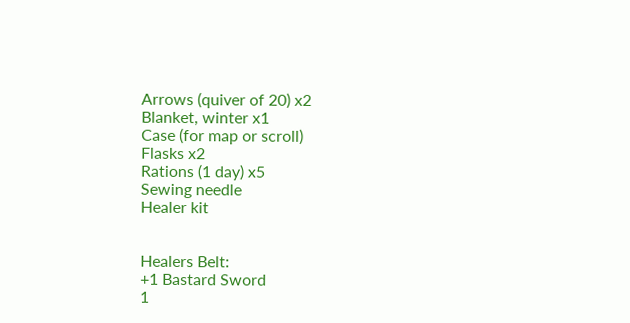Arrows (quiver of 20) x2
Blanket, winter x1
Case (for map or scroll)
Flasks x2
Rations (1 day) x5
Sewing needle
Healer kit


Healers Belt:
+1 Bastard Sword
1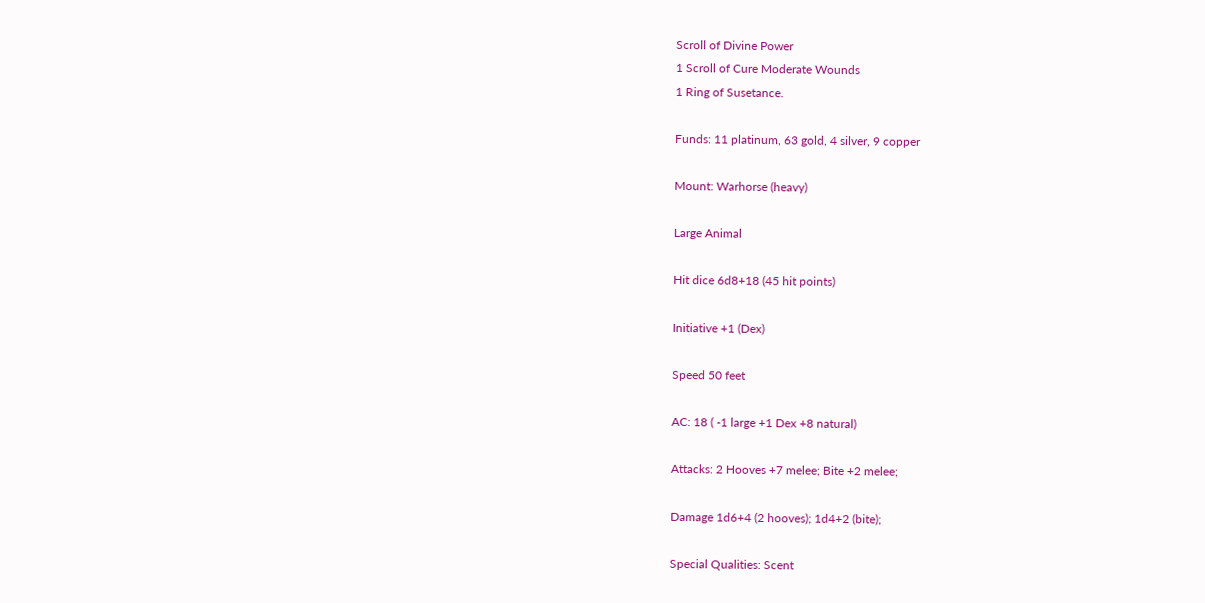Scroll of Divine Power
1 Scroll of Cure Moderate Wounds
1 Ring of Susetance.

Funds: 11 platinum, 63 gold, 4 silver, 9 copper

Mount: Warhorse (heavy)

Large Animal

Hit dice 6d8+18 (45 hit points)

Initiative +1 (Dex)

Speed 50 feet

AC: 18 ( -1 large +1 Dex +8 natural)

Attacks: 2 Hooves +7 melee; Bite +2 melee;

Damage 1d6+4 (2 hooves); 1d4+2 (bite);

Special Qualities: Scent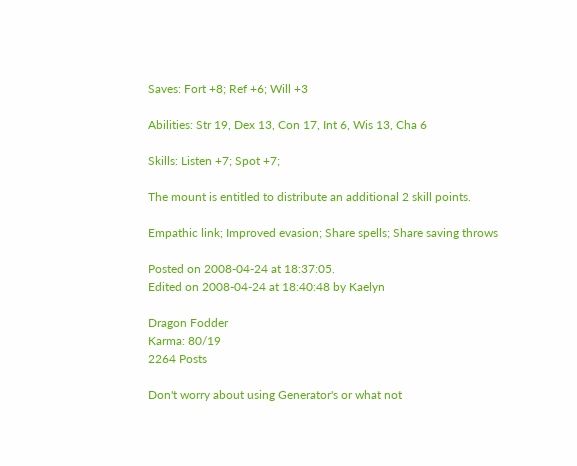Saves: Fort +8; Ref +6; Will +3

Abilities: Str 19, Dex 13, Con 17, Int 6, Wis 13, Cha 6

Skills: Listen +7; Spot +7;

The mount is entitled to distribute an additional 2 skill points.

Empathic link; Improved evasion; Share spells; Share saving throws

Posted on 2008-04-24 at 18:37:05.
Edited on 2008-04-24 at 18:40:48 by Kaelyn

Dragon Fodder
Karma: 80/19
2264 Posts

Don't worry about using Generator's or what not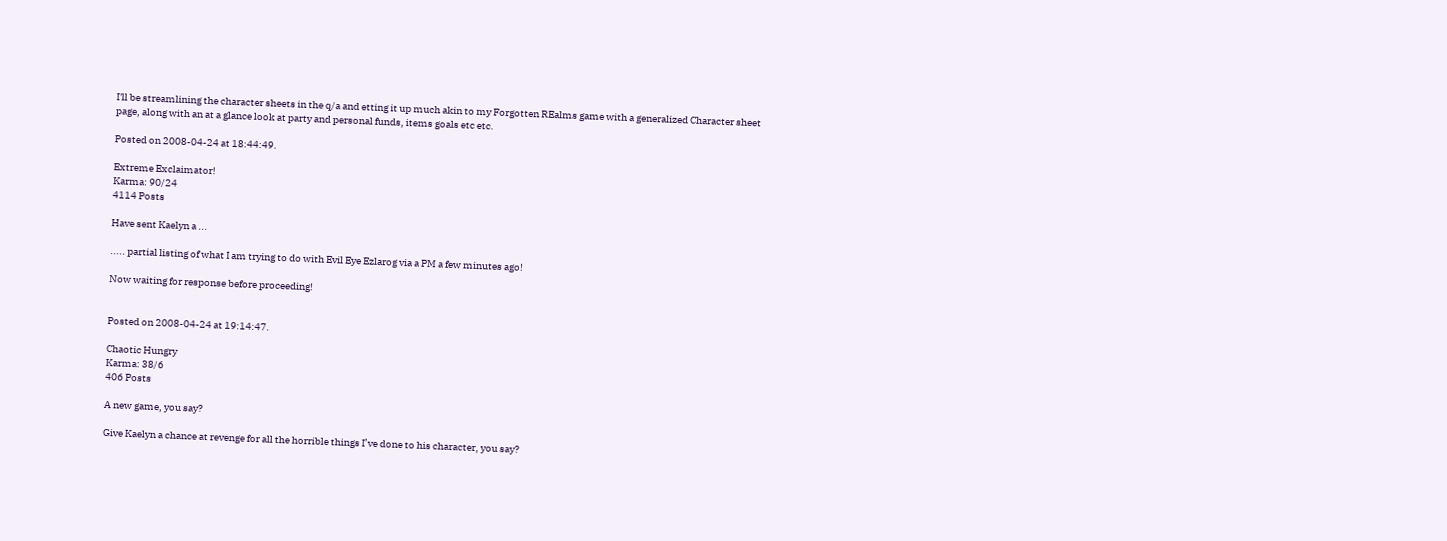I'll be streamlining the character sheets in the q/a and etting it up much akin to my Forgotten REalms game with a generalized Character sheet page, along with an at a glance look at party and personal funds, items goals etc etc.

Posted on 2008-04-24 at 18:44:49.

Extreme Exclaimator!
Karma: 90/24
4114 Posts

Have sent Kaelyn a ...

..... partial listing of what I am trying to do with Evil Eye Ezlarog via a PM a few minutes ago!

Now waiting for response before proceeding!


Posted on 2008-04-24 at 19:14:47.

Chaotic Hungry
Karma: 38/6
406 Posts

A new game, you say?

Give Kaelyn a chance at revenge for all the horrible things I’ve done to his character, you say?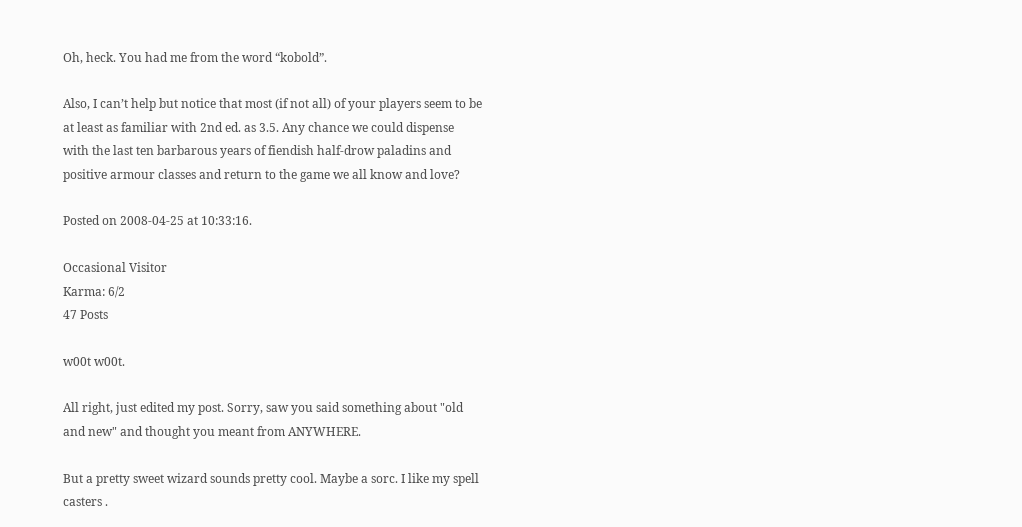Oh, heck. You had me from the word “kobold”.

Also, I can’t help but notice that most (if not all) of your players seem to be at least as familiar with 2nd ed. as 3.5. Any chance we could dispense with the last ten barbarous years of fiendish half-drow paladins and positive armour classes and return to the game we all know and love?

Posted on 2008-04-25 at 10:33:16.

Occasional Visitor
Karma: 6/2
47 Posts

w00t w00t.

All right, just edited my post. Sorry, saw you said something about "old and new" and thought you meant from ANYWHERE.

But a pretty sweet wizard sounds pretty cool. Maybe a sorc. I like my spell casters .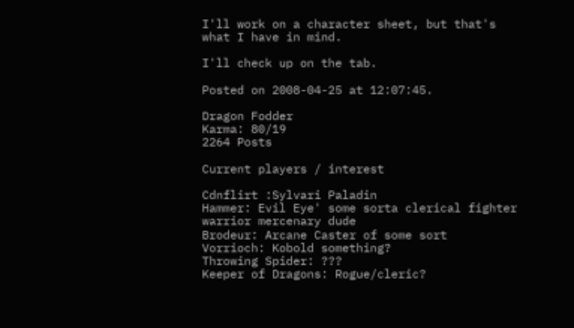I'll work on a character sheet, but that's what I have in mind.

I'll check up on the tab.

Posted on 2008-04-25 at 12:07:45.

Dragon Fodder
Karma: 80/19
2264 Posts

Current players / interest

Cdnflirt :Sylvari Paladin
Hammer: Evil Eye' some sorta clerical fighter warrior mercenary dude
Brodeur: Arcane Caster of some sort
Vorrioch: Kobold something?
Throwing Spider: ???
Keeper of Dragons: Rogue/cleric?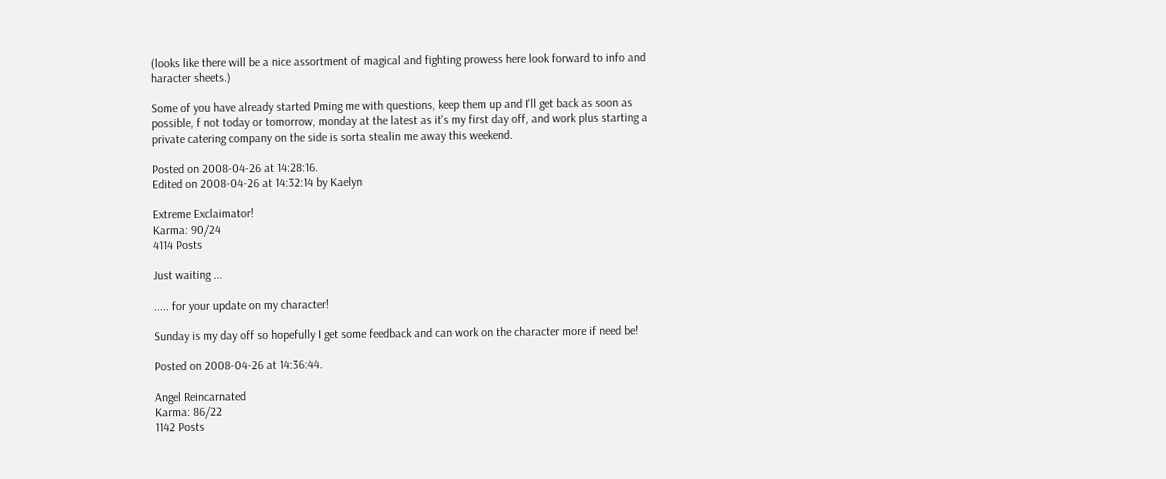(looks like there will be a nice assortment of magical and fighting prowess here look forward to info and haracter sheets.)

Some of you have already started Pming me with questions, keep them up and I'll get back as soon as possible, f not today or tomorrow, monday at the latest as it's my first day off, and work plus starting a private catering company on the side is sorta stealin me away this weekend.

Posted on 2008-04-26 at 14:28:16.
Edited on 2008-04-26 at 14:32:14 by Kaelyn

Extreme Exclaimator!
Karma: 90/24
4114 Posts

Just waiting ...

..... for your update on my character!

Sunday is my day off so hopefully I get some feedback and can work on the character more if need be!

Posted on 2008-04-26 at 14:36:44.

Angel Reincarnated
Karma: 86/22
1142 Posts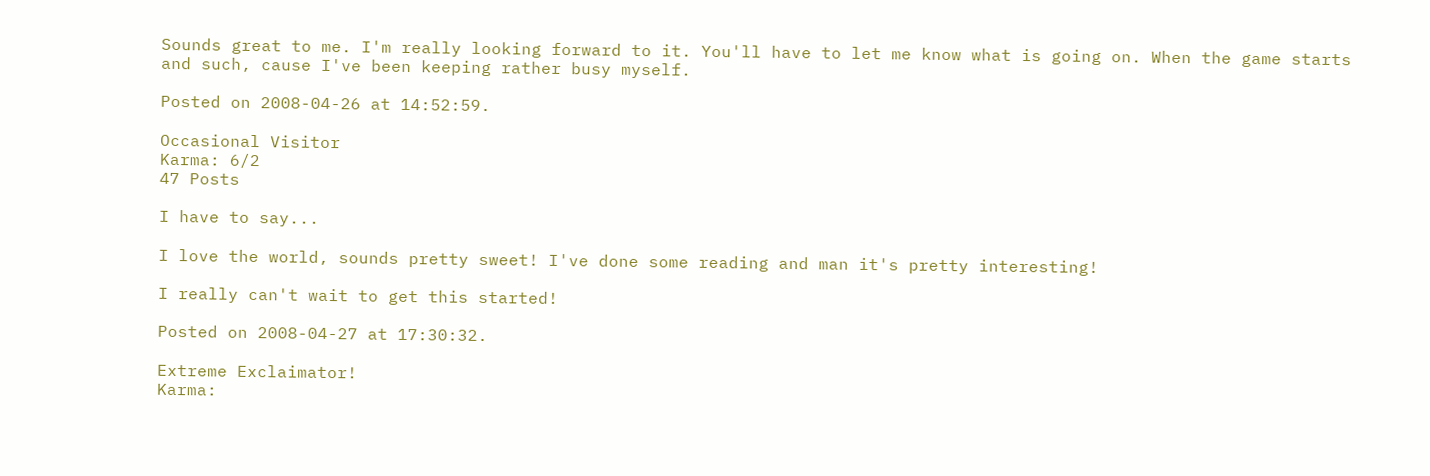Sounds great to me. I'm really looking forward to it. You'll have to let me know what is going on. When the game starts and such, cause I've been keeping rather busy myself.

Posted on 2008-04-26 at 14:52:59.

Occasional Visitor
Karma: 6/2
47 Posts

I have to say...

I love the world, sounds pretty sweet! I've done some reading and man it's pretty interesting!

I really can't wait to get this started!

Posted on 2008-04-27 at 17:30:32.

Extreme Exclaimator!
Karma: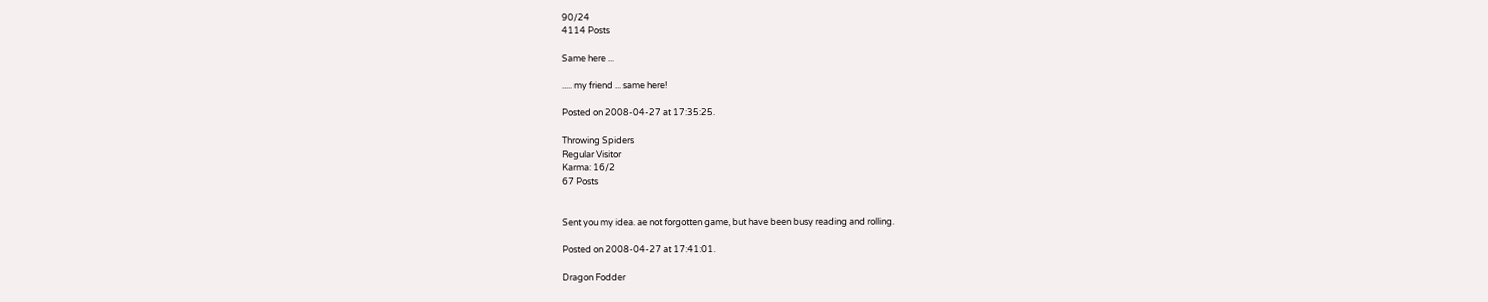90/24
4114 Posts

Same here ...

..... my friend ... same here!

Posted on 2008-04-27 at 17:35:25.

Throwing Spiders
Regular Visitor
Karma: 16/2
67 Posts


Sent you my idea. ae not forgotten game, but have been busy reading and rolling.

Posted on 2008-04-27 at 17:41:01.

Dragon Fodder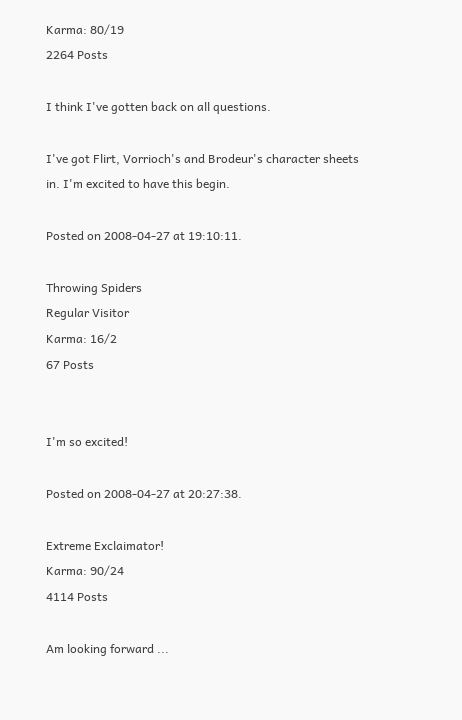Karma: 80/19
2264 Posts

I think I've gotten back on all questions.

I've got Flirt, Vorrioch's and Brodeur's character sheets in. I'm excited to have this begin.

Posted on 2008-04-27 at 19:10:11.

Throwing Spiders
Regular Visitor
Karma: 16/2
67 Posts


I'm so excited!

Posted on 2008-04-27 at 20:27:38.

Extreme Exclaimator!
Karma: 90/24
4114 Posts

Am looking forward ...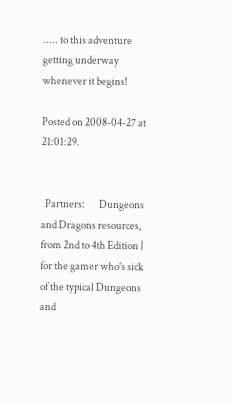..... to this adventure getting underway whenever it begins!

Posted on 2008-04-27 at 21:01:29.


  Partners:       Dungeons and Dragons resources, from 2nd to 4th Edition | for the gamer who's sick of the typical Dungeons and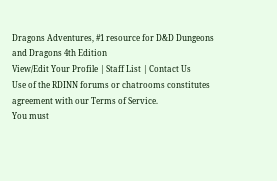Dragons Adventures, #1 resource for D&D Dungeons and Dragons 4th Edition
View/Edit Your Profile | Staff List | Contact Us
Use of the RDINN forums or chatrooms constitutes agreement with our Terms of Service.
You must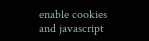enable cookies and javascript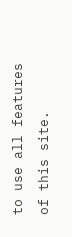to use all features of this site.